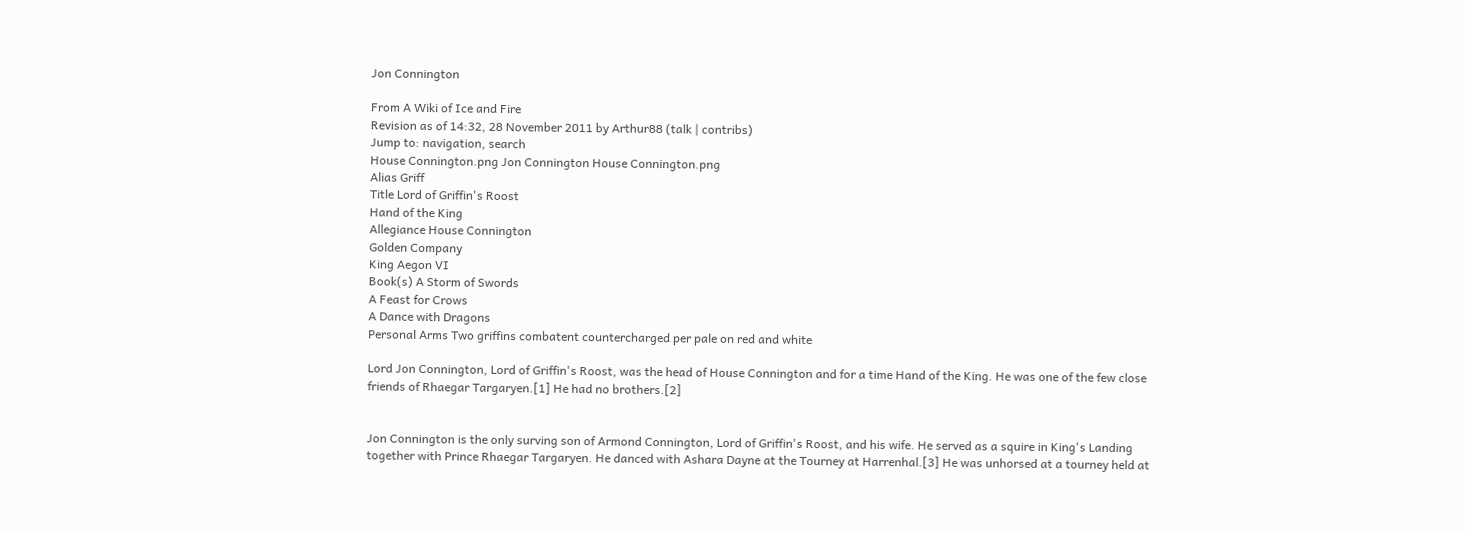Jon Connington

From A Wiki of Ice and Fire
Revision as of 14:32, 28 November 2011 by Arthur88 (talk | contribs)
Jump to: navigation, search
House Connington.png Jon Connington House Connington.png
Alias Griff
Title Lord of Griffin's Roost
Hand of the King
Allegiance House Connington
Golden Company
King Aegon VI
Book(s) A Storm of Swords
A Feast for Crows
A Dance with Dragons
Personal Arms Two griffins combatent countercharged per pale on red and white

Lord Jon Connington, Lord of Griffin's Roost, was the head of House Connington and for a time Hand of the King. He was one of the few close friends of Rhaegar Targaryen.[1] He had no brothers.[2]


Jon Connington is the only surving son of Armond Connington, Lord of Griffin's Roost, and his wife. He served as a squire in King's Landing together with Prince Rhaegar Targaryen. He danced with Ashara Dayne at the Tourney at Harrenhal.[3] He was unhorsed at a tourney held at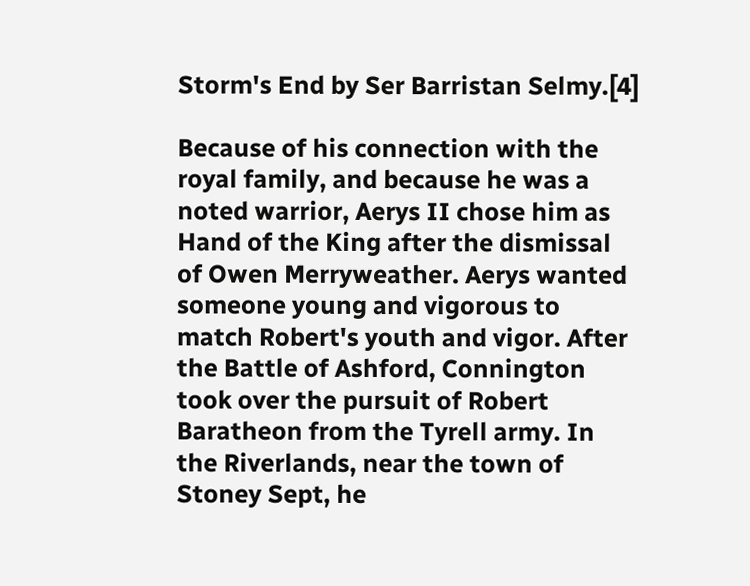Storm's End by Ser Barristan Selmy.[4]

Because of his connection with the royal family, and because he was a noted warrior, Aerys II chose him as Hand of the King after the dismissal of Owen Merryweather. Aerys wanted someone young and vigorous to match Robert's youth and vigor. After the Battle of Ashford, Connington took over the pursuit of Robert Baratheon from the Tyrell army. In the Riverlands, near the town of Stoney Sept, he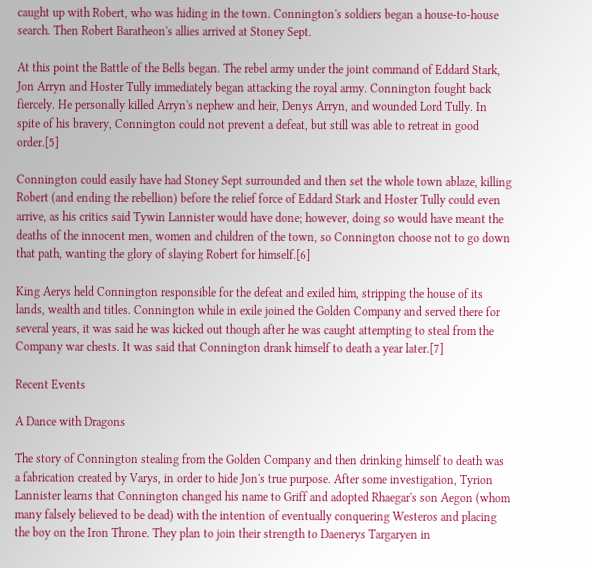caught up with Robert, who was hiding in the town. Connington's soldiers began a house-to-house search. Then Robert Baratheon's allies arrived at Stoney Sept.

At this point the Battle of the Bells began. The rebel army under the joint command of Eddard Stark, Jon Arryn and Hoster Tully immediately began attacking the royal army. Connington fought back fiercely. He personally killed Arryn's nephew and heir, Denys Arryn, and wounded Lord Tully. In spite of his bravery, Connington could not prevent a defeat, but still was able to retreat in good order.[5]

Connington could easily have had Stoney Sept surrounded and then set the whole town ablaze, killing Robert (and ending the rebellion) before the relief force of Eddard Stark and Hoster Tully could even arrive, as his critics said Tywin Lannister would have done; however, doing so would have meant the deaths of the innocent men, women and children of the town, so Connington choose not to go down that path, wanting the glory of slaying Robert for himself.[6]

King Aerys held Connington responsible for the defeat and exiled him, stripping the house of its lands, wealth and titles. Connington while in exile joined the Golden Company and served there for several years, it was said he was kicked out though after he was caught attempting to steal from the Company war chests. It was said that Connington drank himself to death a year later.[7]

Recent Events

A Dance with Dragons

The story of Connington stealing from the Golden Company and then drinking himself to death was a fabrication created by Varys, in order to hide Jon's true purpose. After some investigation, Tyrion Lannister learns that Connington changed his name to Griff and adopted Rhaegar's son Aegon (whom many falsely believed to be dead) with the intention of eventually conquering Westeros and placing the boy on the Iron Throne. They plan to join their strength to Daenerys Targaryen in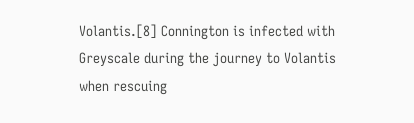Volantis.[8] Connington is infected with Greyscale during the journey to Volantis when rescuing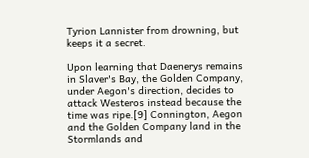Tyrion Lannister from drowning, but keeps it a secret.

Upon learning that Daenerys remains in Slaver's Bay, the Golden Company, under Aegon's direction, decides to attack Westeros instead because the time was ripe.[9] Connington, Aegon and the Golden Company land in the Stormlands and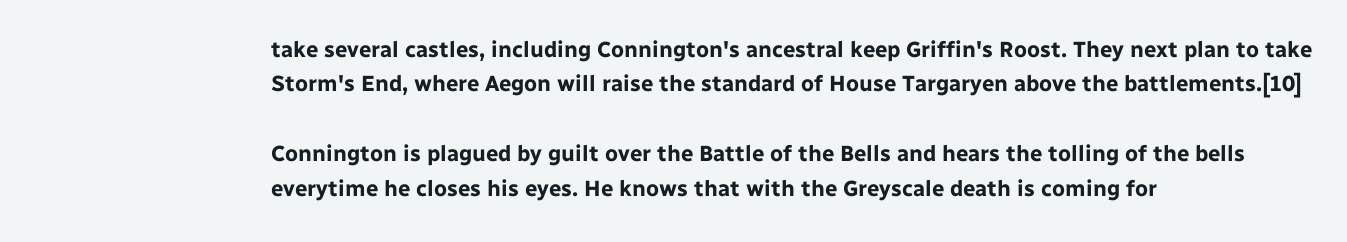take several castles, including Connington's ancestral keep Griffin's Roost. They next plan to take Storm's End, where Aegon will raise the standard of House Targaryen above the battlements.[10]

Connington is plagued by guilt over the Battle of the Bells and hears the tolling of the bells everytime he closes his eyes. He knows that with the Greyscale death is coming for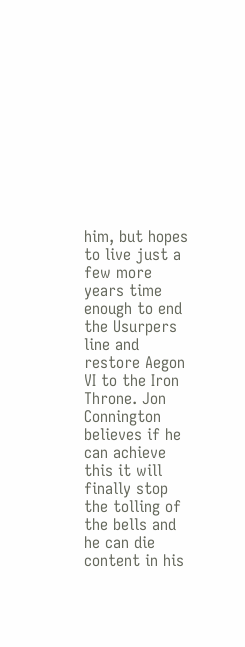him, but hopes to live just a few more years time enough to end the Usurpers line and restore Aegon VI to the Iron Throne. Jon Connington believes if he can achieve this it will finally stop the tolling of the bells and he can die content in his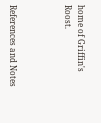home of Griffin's Roost.



References and Notes